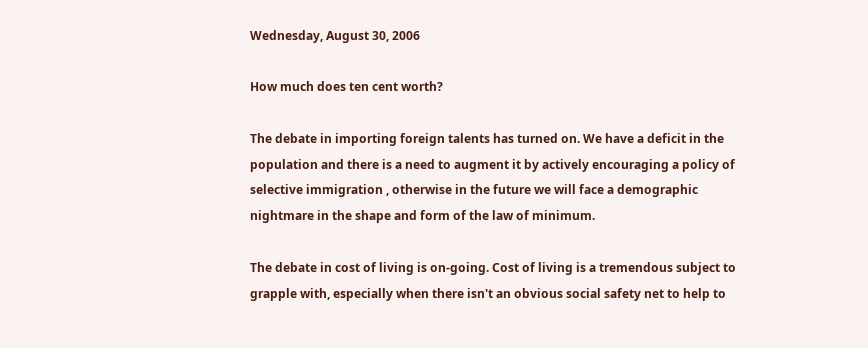Wednesday, August 30, 2006

How much does ten cent worth?

The debate in importing foreign talents has turned on. We have a deficit in the population and there is a need to augment it by actively encouraging a policy of selective immigration , otherwise in the future we will face a demographic nightmare in the shape and form of the law of minimum.

The debate in cost of living is on-going. Cost of living is a tremendous subject to grapple with, especially when there isn't an obvious social safety net to help to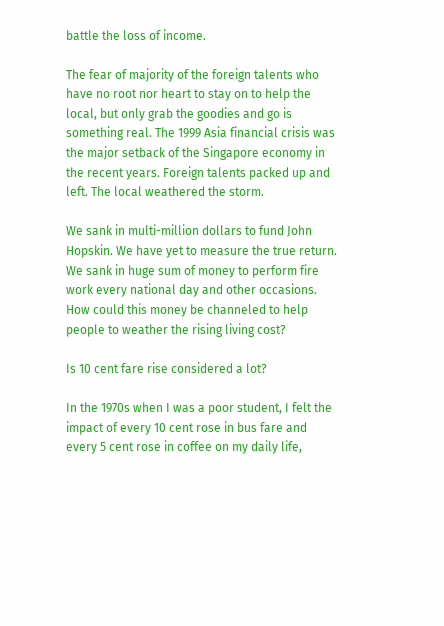battle the loss of income.

The fear of majority of the foreign talents who have no root nor heart to stay on to help the local, but only grab the goodies and go is something real. The 1999 Asia financial crisis was the major setback of the Singapore economy in the recent years. Foreign talents packed up and left. The local weathered the storm.

We sank in multi-million dollars to fund John Hopskin. We have yet to measure the true return. We sank in huge sum of money to perform fire work every national day and other occasions. How could this money be channeled to help people to weather the rising living cost?

Is 10 cent fare rise considered a lot?

In the 1970s when I was a poor student, I felt the impact of every 10 cent rose in bus fare and every 5 cent rose in coffee on my daily life,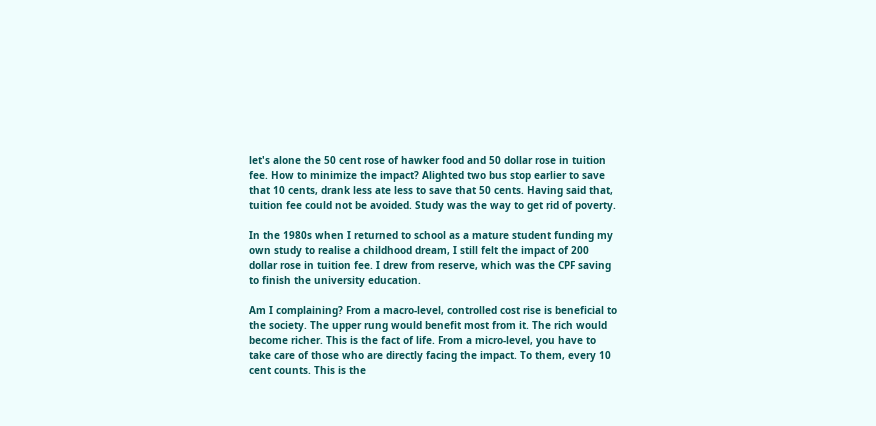let's alone the 50 cent rose of hawker food and 50 dollar rose in tuition fee. How to minimize the impact? Alighted two bus stop earlier to save that 10 cents, drank less ate less to save that 50 cents. Having said that, tuition fee could not be avoided. Study was the way to get rid of poverty.

In the 1980s when I returned to school as a mature student funding my own study to realise a childhood dream, I still felt the impact of 200 dollar rose in tuition fee. I drew from reserve, which was the CPF saving to finish the university education.

Am I complaining? From a macro-level, controlled cost rise is beneficial to the society. The upper rung would benefit most from it. The rich would become richer. This is the fact of life. From a micro-level, you have to take care of those who are directly facing the impact. To them, every 10 cent counts. This is the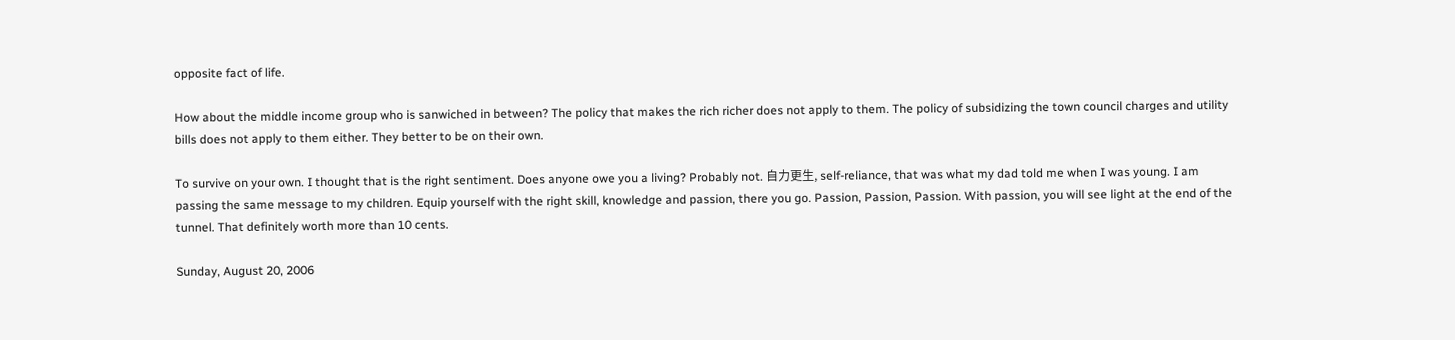opposite fact of life.

How about the middle income group who is sanwiched in between? The policy that makes the rich richer does not apply to them. The policy of subsidizing the town council charges and utility bills does not apply to them either. They better to be on their own.

To survive on your own. I thought that is the right sentiment. Does anyone owe you a living? Probably not. 自力更生, self-reliance, that was what my dad told me when I was young. I am passing the same message to my children. Equip yourself with the right skill, knowledge and passion, there you go. Passion, Passion, Passion. With passion, you will see light at the end of the tunnel. That definitely worth more than 10 cents.

Sunday, August 20, 2006